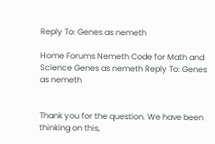Reply To: Genes as nemeth

Home Forums Nemeth Code for Math and Science Genes as nemeth Reply To: Genes as nemeth


Thank you for the question. We have been thinking on this,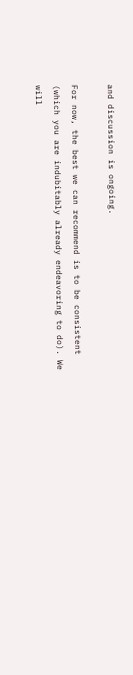and discussion is ongoing.

For now, the best we can recommend is to be consistent (which you are indubitably already endeavoring to do). We will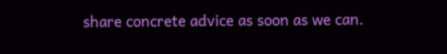share concrete advice as soon as we can.